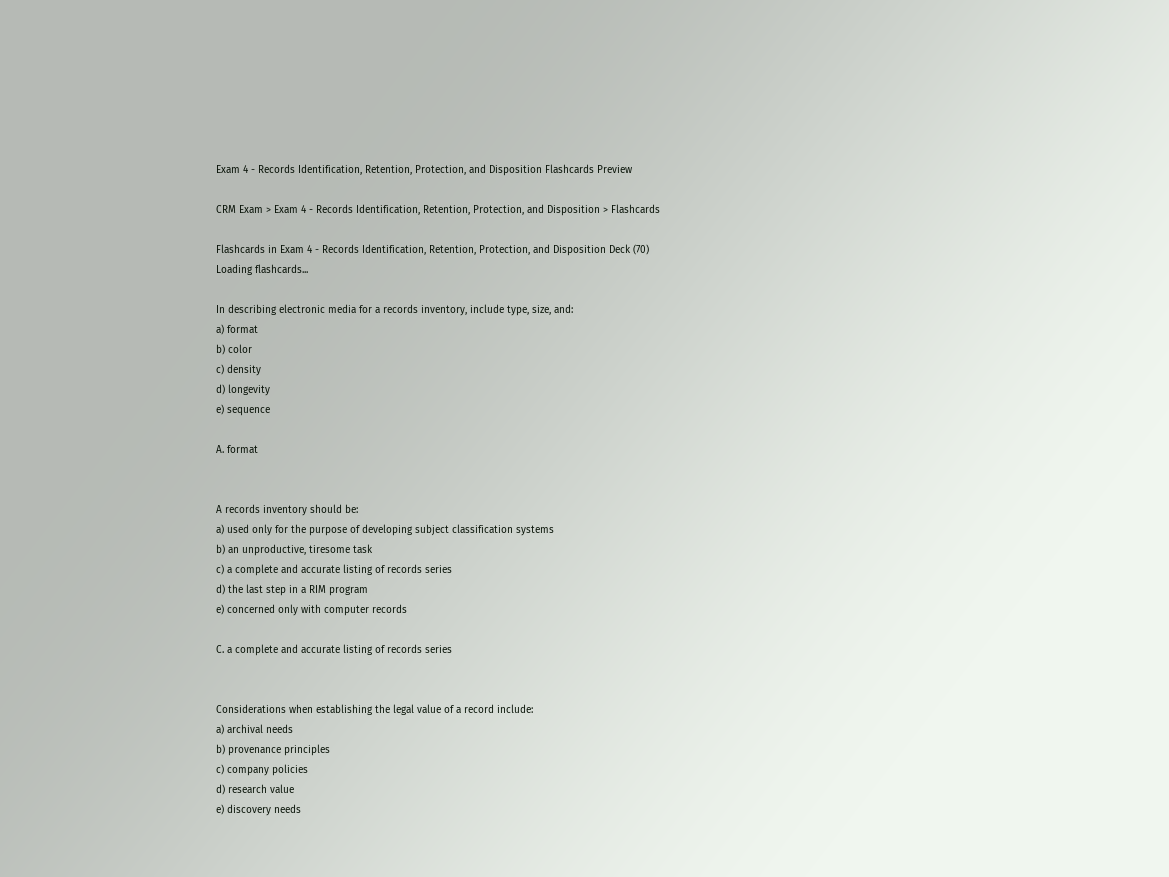Exam 4 - Records Identification, Retention, Protection, and Disposition Flashcards Preview

CRM Exam > Exam 4 - Records Identification, Retention, Protection, and Disposition > Flashcards

Flashcards in Exam 4 - Records Identification, Retention, Protection, and Disposition Deck (70)
Loading flashcards...

In describing electronic media for a records inventory, include type, size, and:
a) format
b) color
c) density
d) longevity
e) sequence

A. format


A records inventory should be:
a) used only for the purpose of developing subject classification systems
b) an unproductive, tiresome task
c) a complete and accurate listing of records series
d) the last step in a RIM program
e) concerned only with computer records

C. a complete and accurate listing of records series


Considerations when establishing the legal value of a record include:
a) archival needs
b) provenance principles
c) company policies
d) research value
e) discovery needs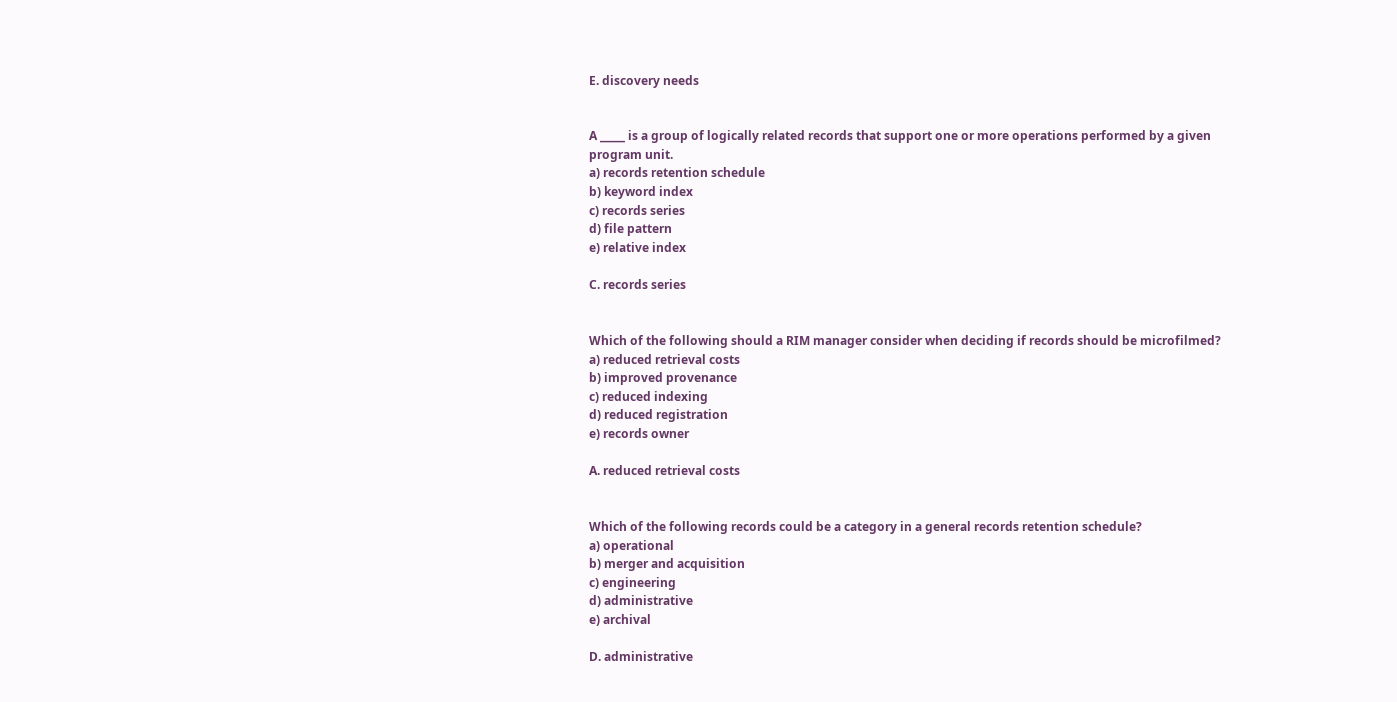E. discovery needs


A _____ is a group of logically related records that support one or more operations performed by a given program unit.
a) records retention schedule
b) keyword index
c) records series
d) file pattern
e) relative index

C. records series


Which of the following should a RIM manager consider when deciding if records should be microfilmed?
a) reduced retrieval costs
b) improved provenance
c) reduced indexing
d) reduced registration
e) records owner

A. reduced retrieval costs


Which of the following records could be a category in a general records retention schedule?
a) operational
b) merger and acquisition
c) engineering
d) administrative
e) archival

D. administrative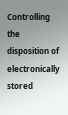Controlling the disposition of electronically stored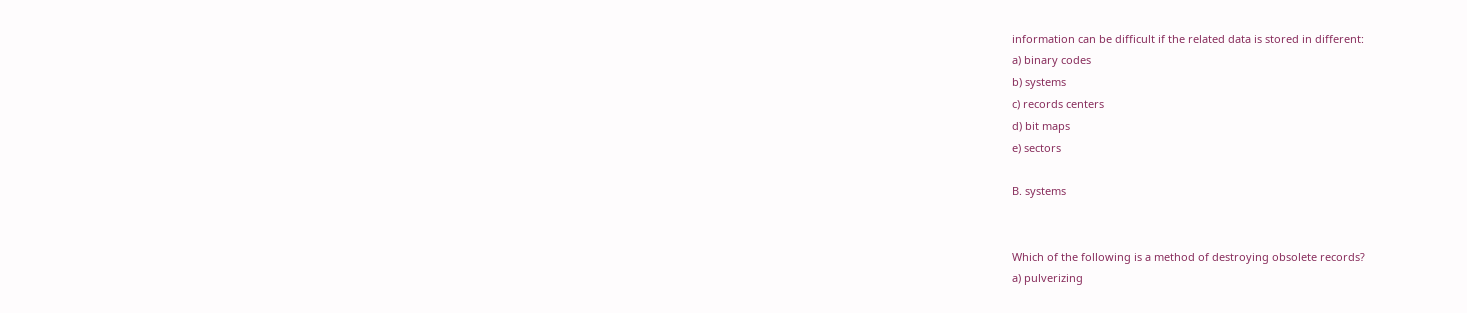information can be difficult if the related data is stored in different:
a) binary codes
b) systems
c) records centers
d) bit maps
e) sectors

B. systems


Which of the following is a method of destroying obsolete records?
a) pulverizing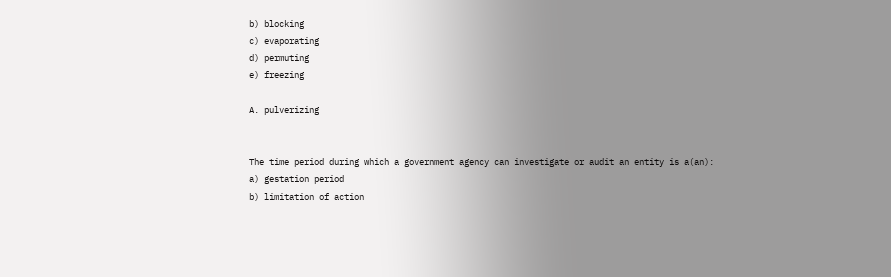b) blocking
c) evaporating
d) permuting
e) freezing

A. pulverizing


The time period during which a government agency can investigate or audit an entity is a(an):
a) gestation period
b) limitation of action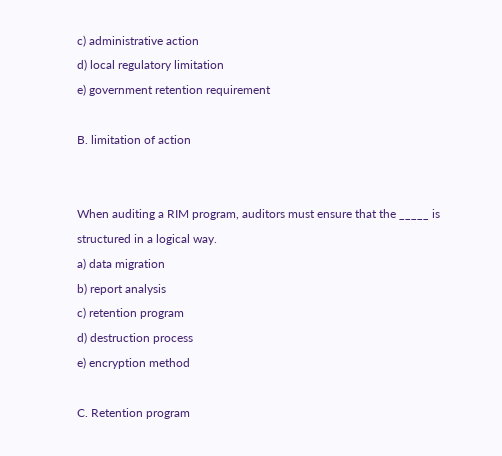c) administrative action
d) local regulatory limitation
e) government retention requirement

B. limitation of action


When auditing a RIM program, auditors must ensure that the _____ is structured in a logical way.
a) data migration
b) report analysis
c) retention program
d) destruction process
e) encryption method

C. Retention program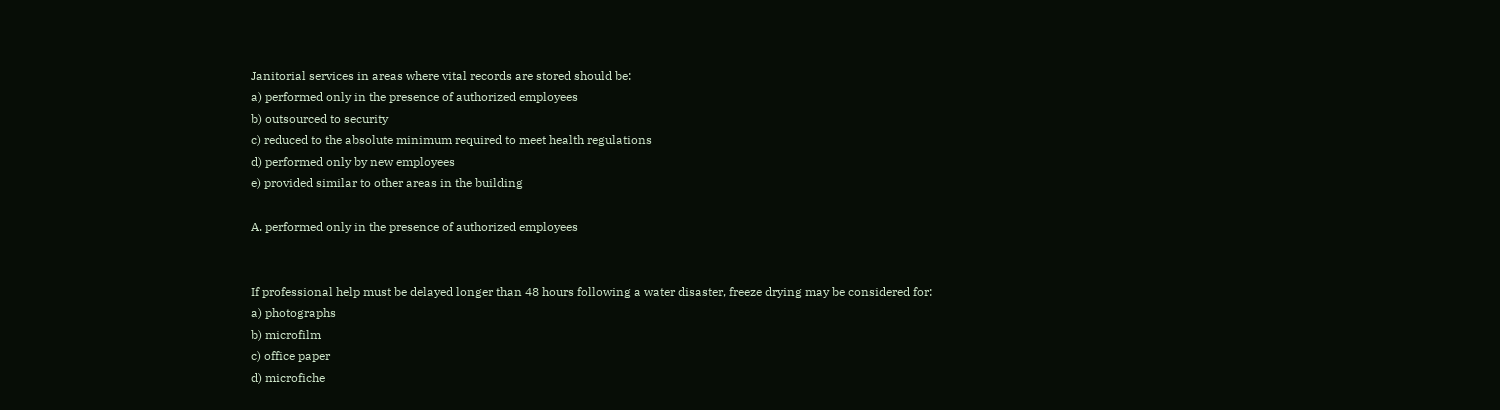Janitorial services in areas where vital records are stored should be:
a) performed only in the presence of authorized employees
b) outsourced to security
c) reduced to the absolute minimum required to meet health regulations
d) performed only by new employees
e) provided similar to other areas in the building

A. performed only in the presence of authorized employees


If professional help must be delayed longer than 48 hours following a water disaster, freeze drying may be considered for:
a) photographs
b) microfilm
c) office paper
d) microfiche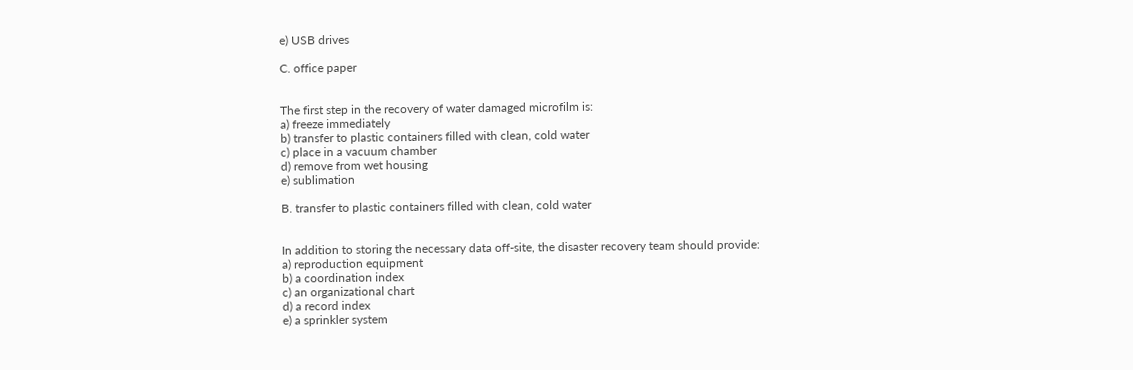e) USB drives

C. office paper


The first step in the recovery of water damaged microfilm is:
a) freeze immediately
b) transfer to plastic containers filled with clean, cold water
c) place in a vacuum chamber
d) remove from wet housing
e) sublimation

B. transfer to plastic containers filled with clean, cold water


In addition to storing the necessary data off-site, the disaster recovery team should provide:
a) reproduction equipment
b) a coordination index
c) an organizational chart
d) a record index
e) a sprinkler system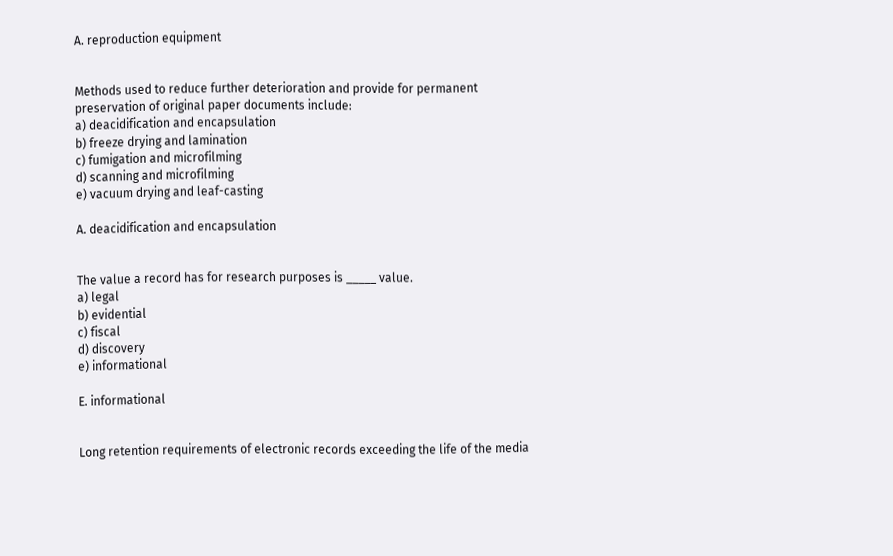A. reproduction equipment


Methods used to reduce further deterioration and provide for permanent preservation of original paper documents include:
a) deacidification and encapsulation
b) freeze drying and lamination
c) fumigation and microfilming
d) scanning and microfilming
e) vacuum drying and leaf-casting

A. deacidification and encapsulation


The value a record has for research purposes is _____ value.
a) legal
b) evidential
c) fiscal
d) discovery
e) informational

E. informational


Long retention requirements of electronic records exceeding the life of the media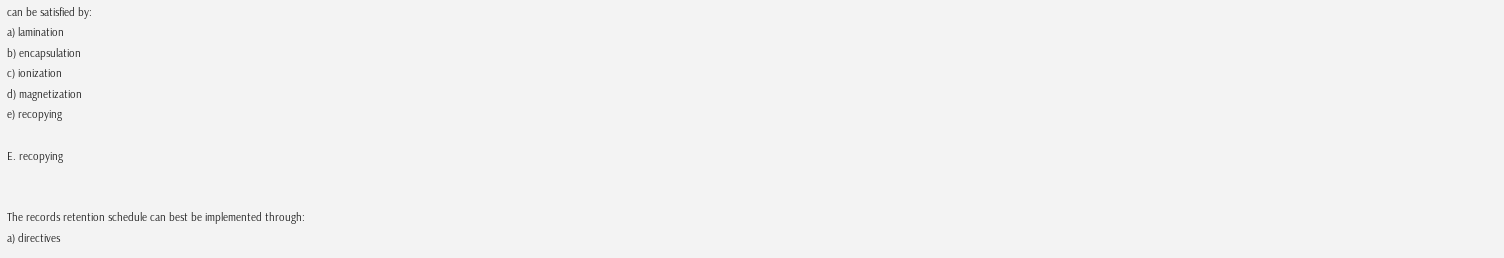can be satisfied by:
a) lamination
b) encapsulation
c) ionization
d) magnetization
e) recopying

E. recopying


The records retention schedule can best be implemented through:
a) directives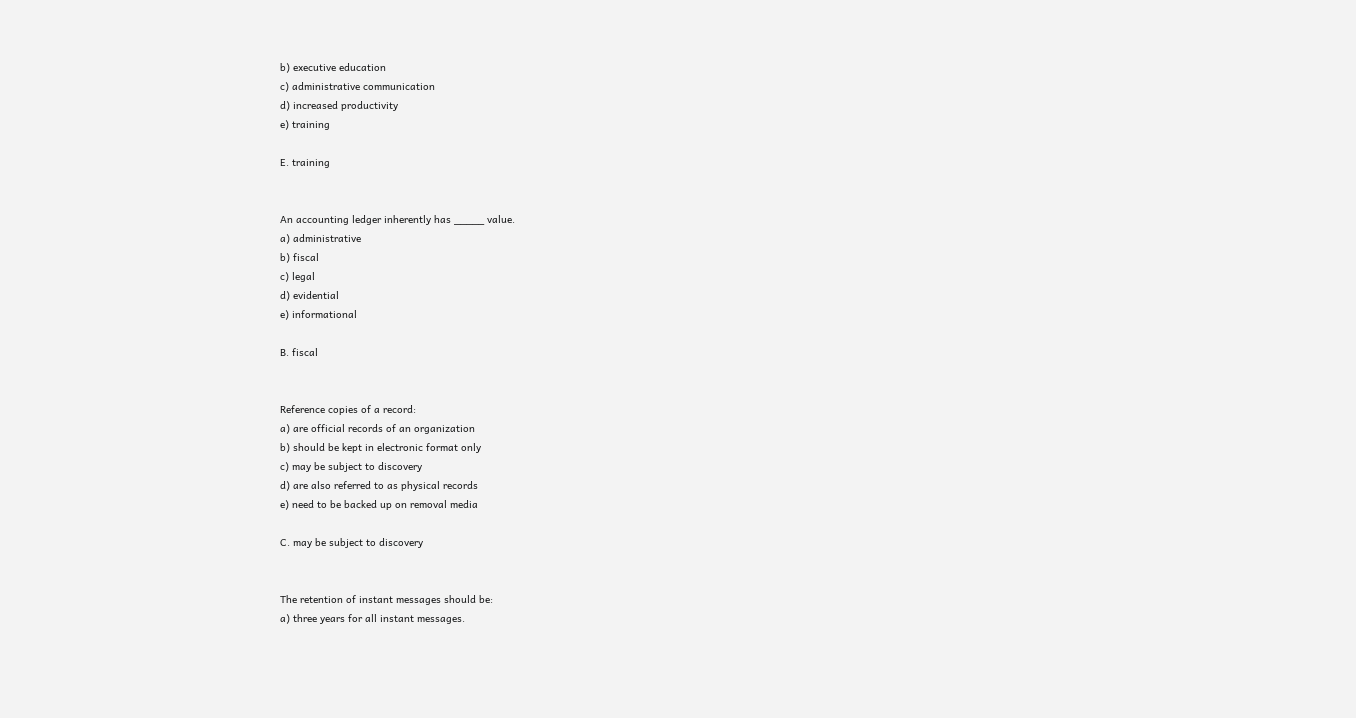b) executive education
c) administrative communication
d) increased productivity
e) training

E. training


An accounting ledger inherently has _____ value.
a) administrative
b) fiscal
c) legal
d) evidential
e) informational

B. fiscal


Reference copies of a record:
a) are official records of an organization
b) should be kept in electronic format only
c) may be subject to discovery
d) are also referred to as physical records
e) need to be backed up on removal media

C. may be subject to discovery


The retention of instant messages should be:
a) three years for all instant messages.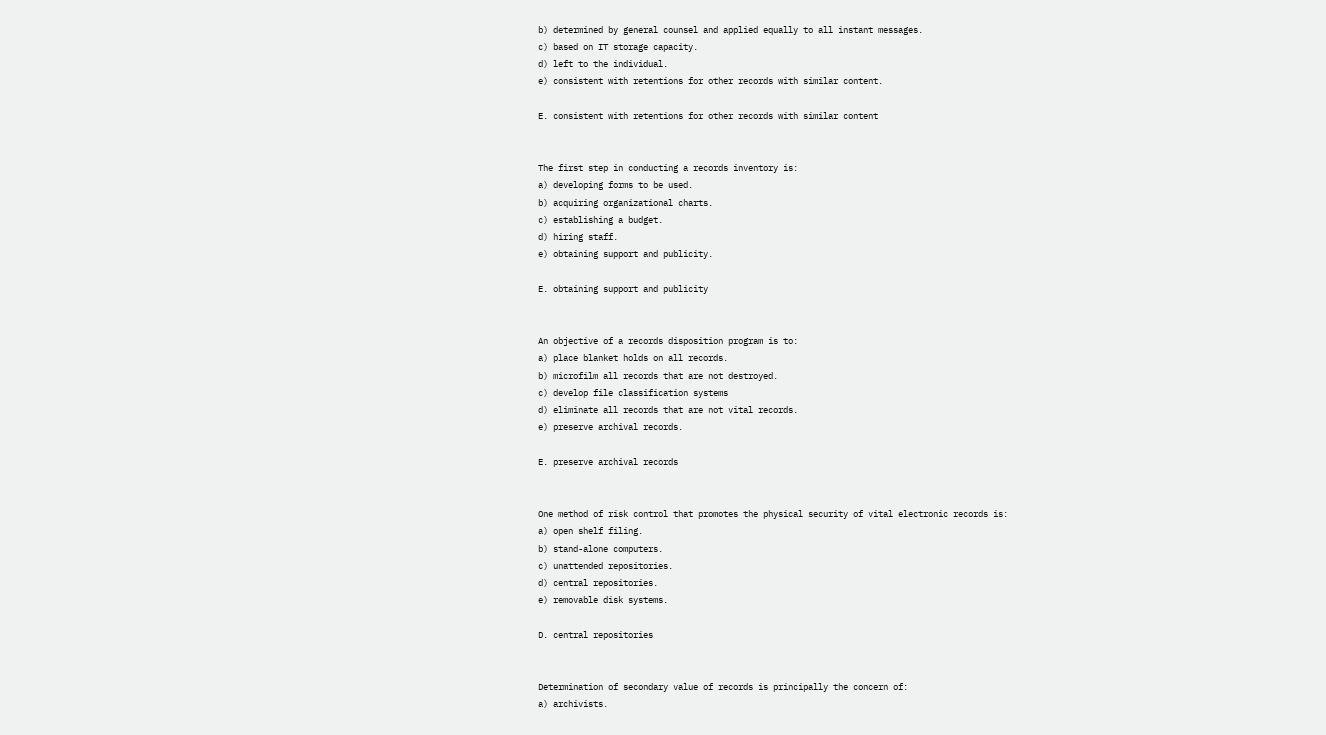b) determined by general counsel and applied equally to all instant messages.
c) based on IT storage capacity.
d) left to the individual.
e) consistent with retentions for other records with similar content.

E. consistent with retentions for other records with similar content


The first step in conducting a records inventory is:
a) developing forms to be used.
b) acquiring organizational charts.
c) establishing a budget.
d) hiring staff.
e) obtaining support and publicity.

E. obtaining support and publicity


An objective of a records disposition program is to:
a) place blanket holds on all records.
b) microfilm all records that are not destroyed.
c) develop file classification systems
d) eliminate all records that are not vital records.
e) preserve archival records.

E. preserve archival records


One method of risk control that promotes the physical security of vital electronic records is:
a) open shelf filing.
b) stand-alone computers.
c) unattended repositories.
d) central repositories.
e) removable disk systems.

D. central repositories


Determination of secondary value of records is principally the concern of:
a) archivists.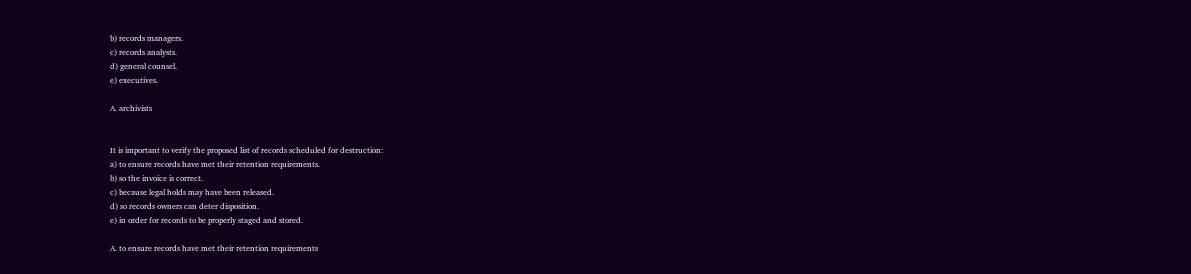b) records managers.
c) records analysts.
d) general counsel.
e) executives.

A. archivists


It is important to verify the proposed list of records scheduled for destruction:
a) to ensure records have met their retention requirements.
b) so the invoice is correct.
c) because legal holds may have been released.
d) so records owners can deter disposition.
e) in order for records to be properly staged and stored.

A. to ensure records have met their retention requirements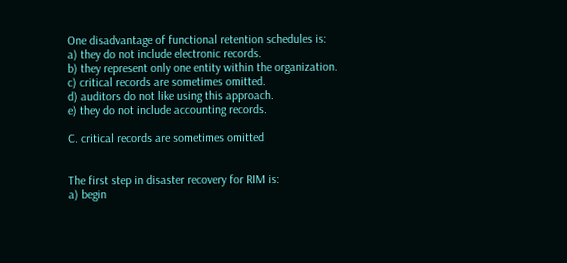One disadvantage of functional retention schedules is:
a) they do not include electronic records.
b) they represent only one entity within the organization.
c) critical records are sometimes omitted.
d) auditors do not like using this approach.
e) they do not include accounting records.

C. critical records are sometimes omitted


The first step in disaster recovery for RIM is:
a) begin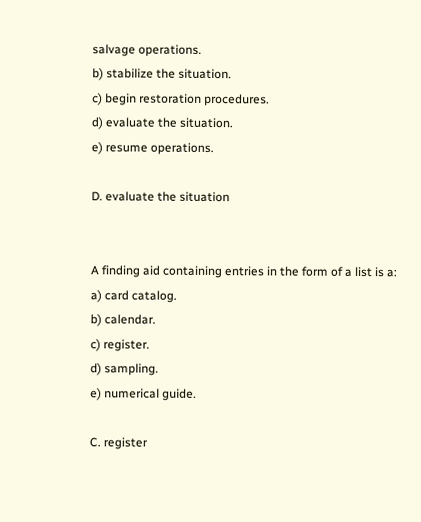salvage operations.
b) stabilize the situation.
c) begin restoration procedures.
d) evaluate the situation.
e) resume operations.

D. evaluate the situation


A finding aid containing entries in the form of a list is a:
a) card catalog.
b) calendar.
c) register.
d) sampling.
e) numerical guide.

C. register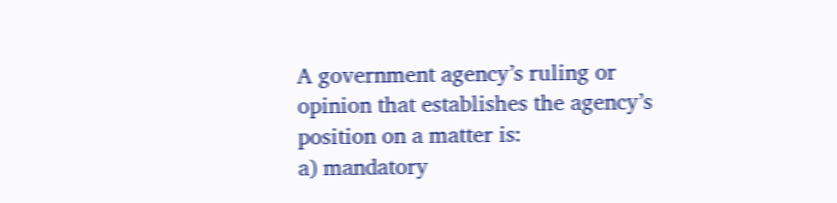A government agency’s ruling or opinion that establishes the agency’s position on a matter is:
a) mandatory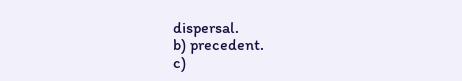dispersal.
b) precedent.
c)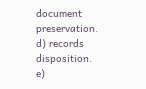document preservation.
d) records disposition.
e)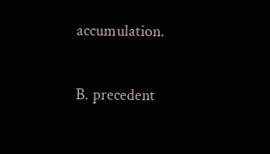accumulation.

B. precedent